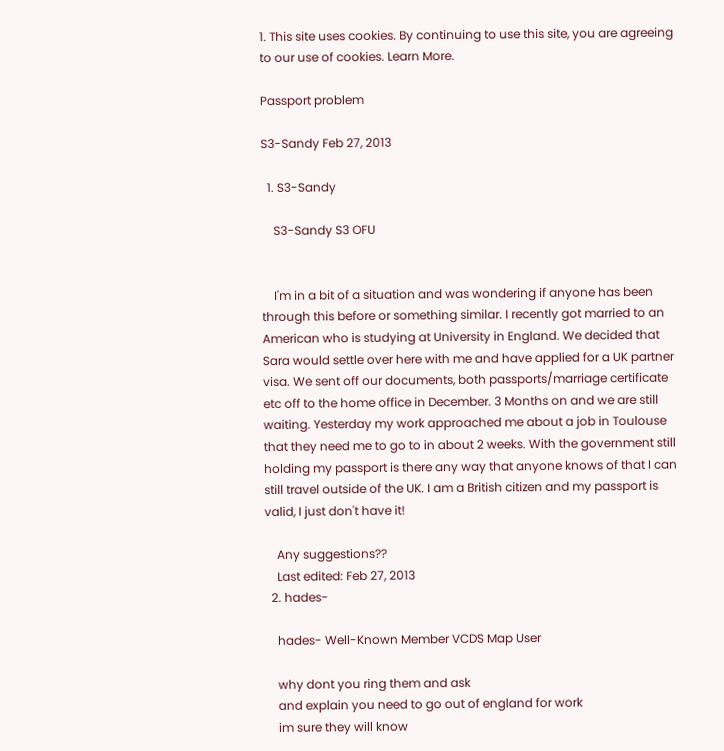1. This site uses cookies. By continuing to use this site, you are agreeing to our use of cookies. Learn More.

Passport problem

S3-Sandy Feb 27, 2013

  1. S3-Sandy

    S3-Sandy S3 OFU


    I'm in a bit of a situation and was wondering if anyone has been through this before or something similar. I recently got married to an American who is studying at University in England. We decided that Sara would settle over here with me and have applied for a UK partner visa. We sent off our documents, both passports/marriage certificate etc off to the home office in December. 3 Months on and we are still waiting. Yesterday my work approached me about a job in Toulouse that they need me to go to in about 2 weeks. With the government still holding my passport is there any way that anyone knows of that I can still travel outside of the UK. I am a British citizen and my passport is valid, I just don't have it!

    Any suggestions??
    Last edited: Feb 27, 2013
  2. hades-

    hades- Well-Known Member VCDS Map User

    why dont you ring them and ask
    and explain you need to go out of england for work
    im sure they will know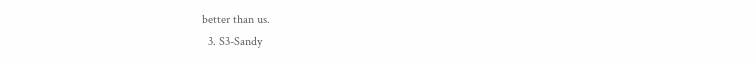better than us.
  3. S3-Sandy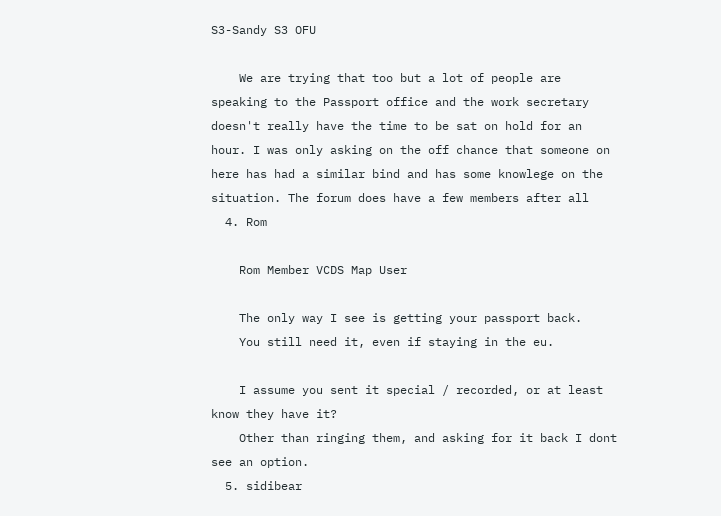S3-Sandy S3 OFU

    We are trying that too but a lot of people are speaking to the Passport office and the work secretary doesn't really have the time to be sat on hold for an hour. I was only asking on the off chance that someone on here has had a similar bind and has some knowlege on the situation. The forum does have a few members after all
  4. Rom

    Rom Member VCDS Map User

    The only way I see is getting your passport back.
    You still need it, even if staying in the eu.

    I assume you sent it special / recorded, or at least know they have it?
    Other than ringing them, and asking for it back I dont see an option.
  5. sidibear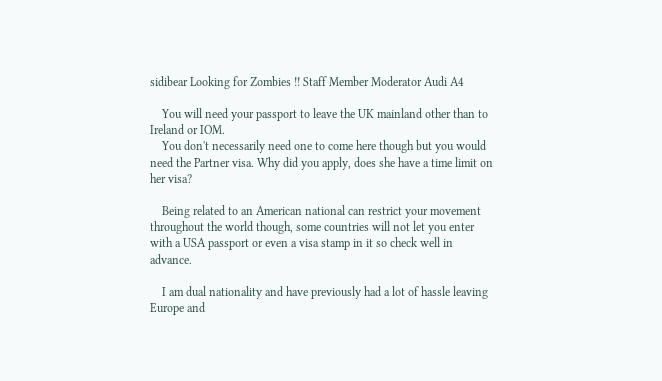sidibear Looking for Zombies !! Staff Member Moderator Audi A4

    You will need your passport to leave the UK mainland other than to Ireland or IOM.
    You don't necessarily need one to come here though but you would need the Partner visa. Why did you apply, does she have a time limit on her visa?

    Being related to an American national can restrict your movement throughout the world though, some countries will not let you enter with a USA passport or even a visa stamp in it so check well in advance.

    I am dual nationality and have previously had a lot of hassle leaving Europe and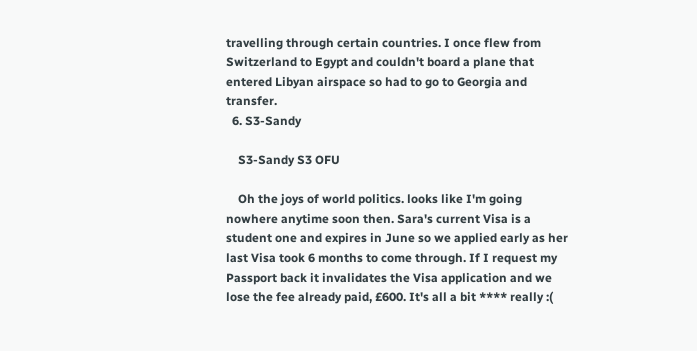travelling through certain countries. I once flew from Switzerland to Egypt and couldn't board a plane that entered Libyan airspace so had to go to Georgia and transfer.
  6. S3-Sandy

    S3-Sandy S3 OFU

    Oh the joys of world politics. looks like I'm going nowhere anytime soon then. Sara's current Visa is a student one and expires in June so we applied early as her last Visa took 6 months to come through. If I request my Passport back it invalidates the Visa application and we lose the fee already paid, £600. It's all a bit **** really :(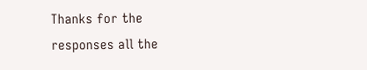Thanks for the responses all the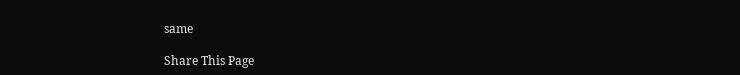same

Share This Page